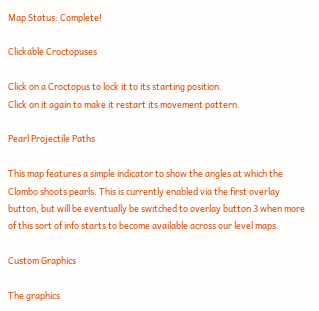Map Status: Complete!

Clickable Croctopuses

Click on a Croctopus to lock it to its starting position.
Click on it again to make it restart its movement pattern.

Pearl Projectile Paths

This map features a simple indicator to show the angles at which the Clambo shoots pearls. This is currently enabled via the first overlay button, but will be eventually be switched to overlay button 3 when more of this sort of info starts to become available across our level maps.

Custom Graphics

The graphics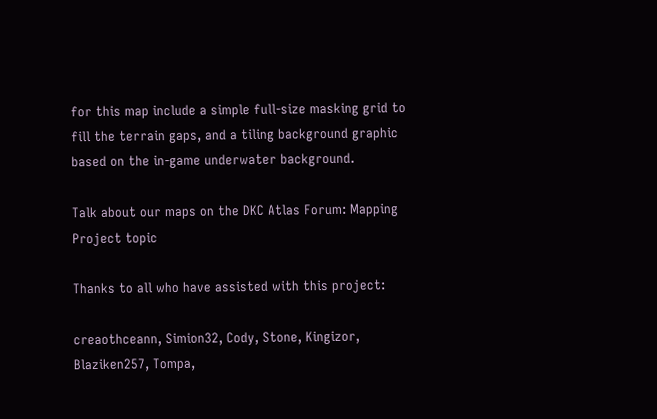for this map include a simple full-size masking grid to fill the terrain gaps, and a tiling background graphic based on the in-game underwater background.

Talk about our maps on the DKC Atlas Forum: Mapping Project topic

Thanks to all who have assisted with this project:

creaothceann, Simion32, Cody, Stone, Kingizor, Blaziken257, Tompa,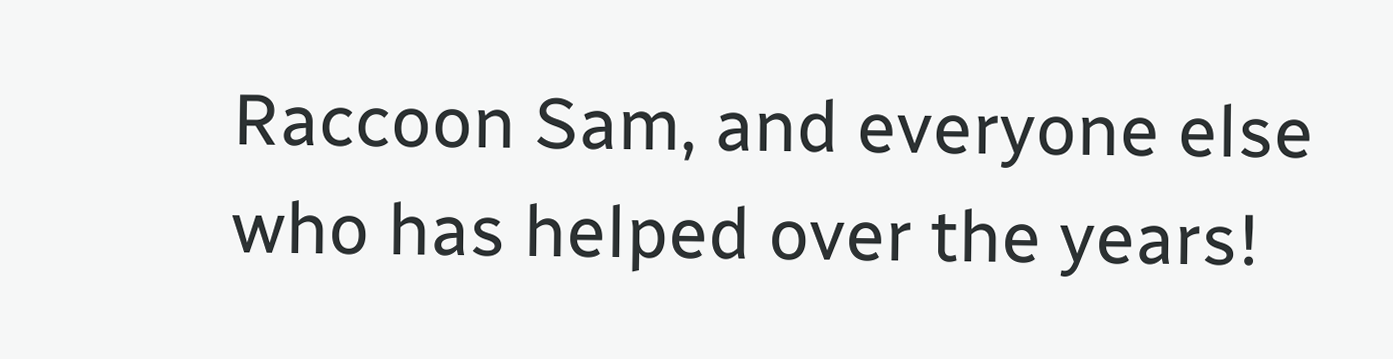Raccoon Sam, and everyone else who has helped over the years!